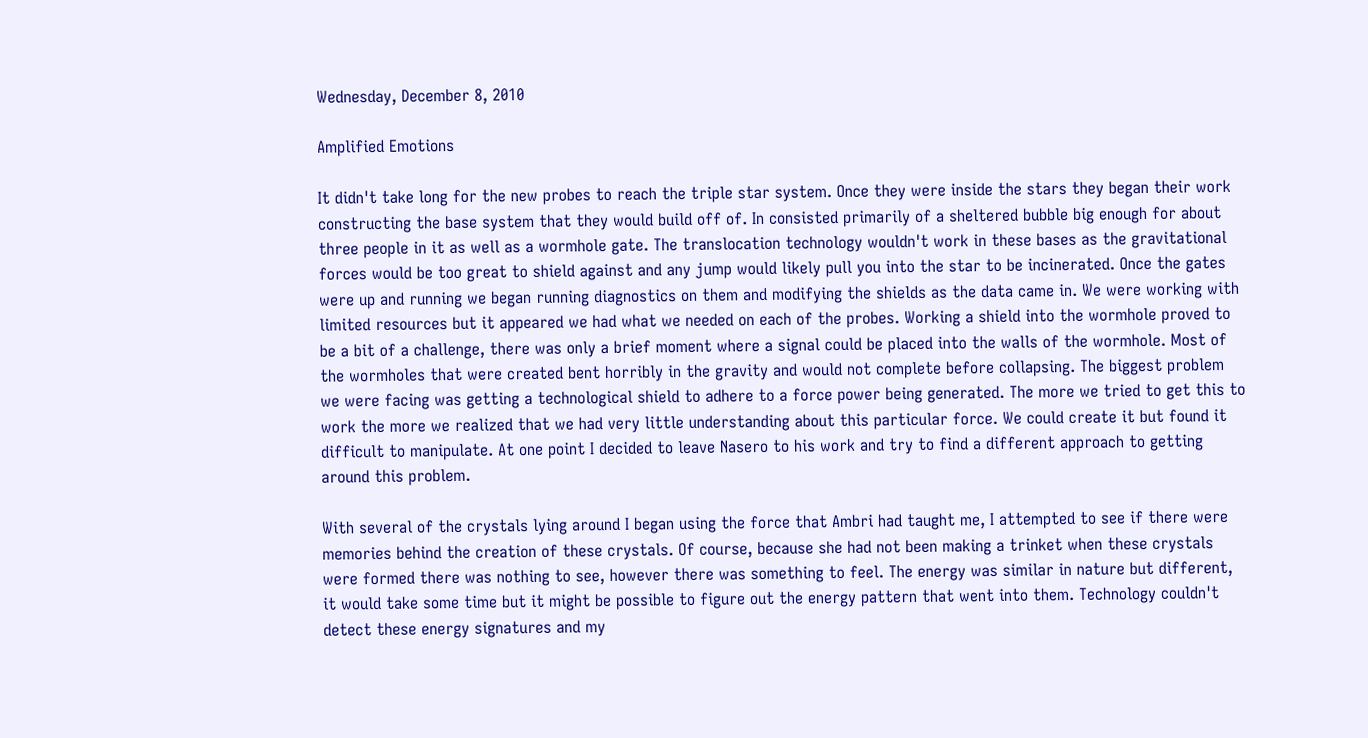Wednesday, December 8, 2010

Amplified Emotions

It didn't take long for the new probes to reach the triple star system. Once they were inside the stars they began their work constructing the base system that they would build off of. In consisted primarily of a sheltered bubble big enough for about three people in it as well as a wormhole gate. The translocation technology wouldn't work in these bases as the gravitational forces would be too great to shield against and any jump would likely pull you into the star to be incinerated. Once the gates were up and running we began running diagnostics on them and modifying the shields as the data came in. We were working with limited resources but it appeared we had what we needed on each of the probes. Working a shield into the wormhole proved to be a bit of a challenge, there was only a brief moment where a signal could be placed into the walls of the wormhole. Most of the wormholes that were created bent horribly in the gravity and would not complete before collapsing. The biggest problem we were facing was getting a technological shield to adhere to a force power being generated. The more we tried to get this to work the more we realized that we had very little understanding about this particular force. We could create it but found it difficult to manipulate. At one point I decided to leave Nasero to his work and try to find a different approach to getting around this problem.

With several of the crystals lying around I began using the force that Ambri had taught me, I attempted to see if there were memories behind the creation of these crystals. Of course, because she had not been making a trinket when these crystals were formed there was nothing to see, however there was something to feel. The energy was similar in nature but different, it would take some time but it might be possible to figure out the energy pattern that went into them. Technology couldn't detect these energy signatures and my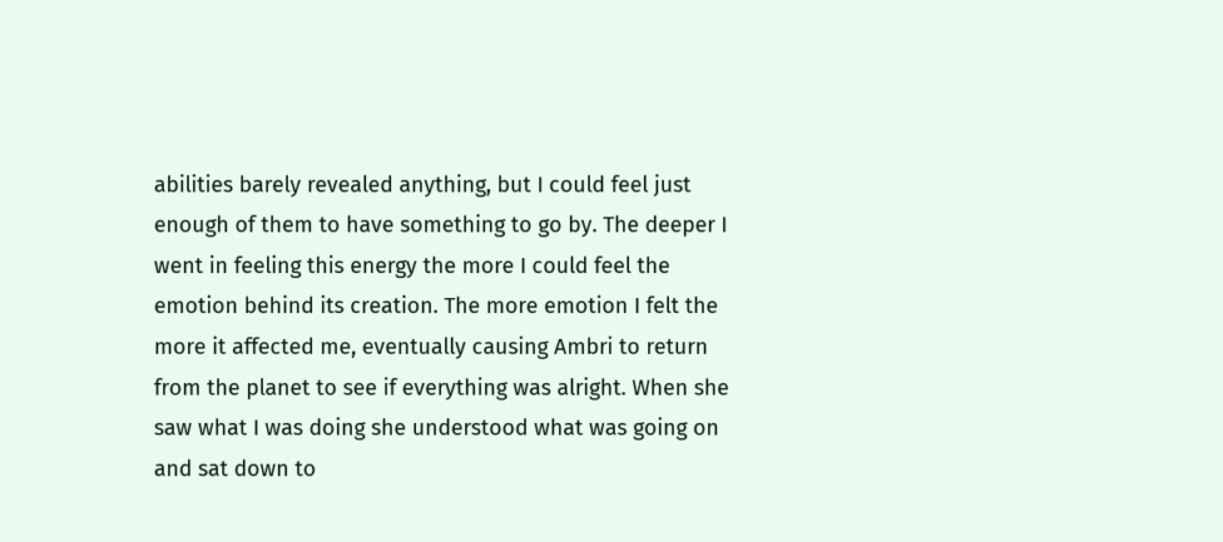abilities barely revealed anything, but I could feel just enough of them to have something to go by. The deeper I went in feeling this energy the more I could feel the emotion behind its creation. The more emotion I felt the more it affected me, eventually causing Ambri to return from the planet to see if everything was alright. When she saw what I was doing she understood what was going on and sat down to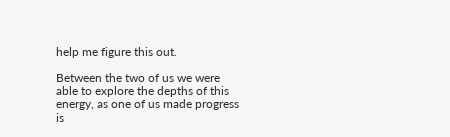help me figure this out.

Between the two of us we were able to explore the depths of this energy, as one of us made progress is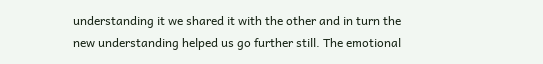understanding it we shared it with the other and in turn the new understanding helped us go further still. The emotional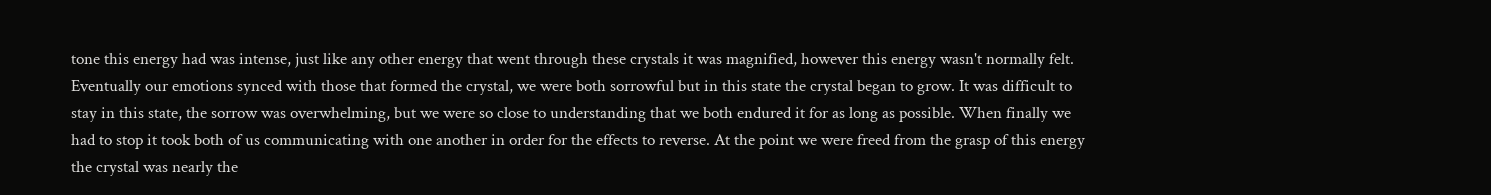tone this energy had was intense, just like any other energy that went through these crystals it was magnified, however this energy wasn't normally felt. Eventually our emotions synced with those that formed the crystal, we were both sorrowful but in this state the crystal began to grow. It was difficult to stay in this state, the sorrow was overwhelming, but we were so close to understanding that we both endured it for as long as possible. When finally we had to stop it took both of us communicating with one another in order for the effects to reverse. At the point we were freed from the grasp of this energy the crystal was nearly the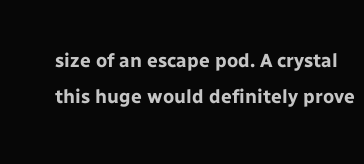size of an escape pod. A crystal this huge would definitely prove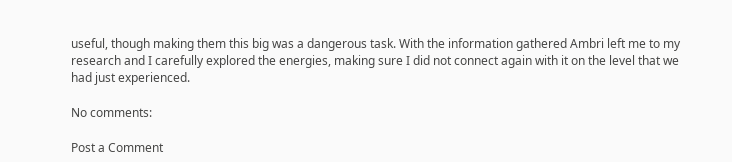useful, though making them this big was a dangerous task. With the information gathered Ambri left me to my research and I carefully explored the energies, making sure I did not connect again with it on the level that we had just experienced.

No comments:

Post a Comment